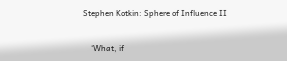Stephen Kotkin: Sphere of Influence II


    ‘What, if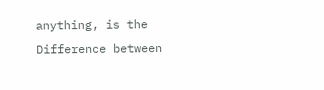anything, is the Difference between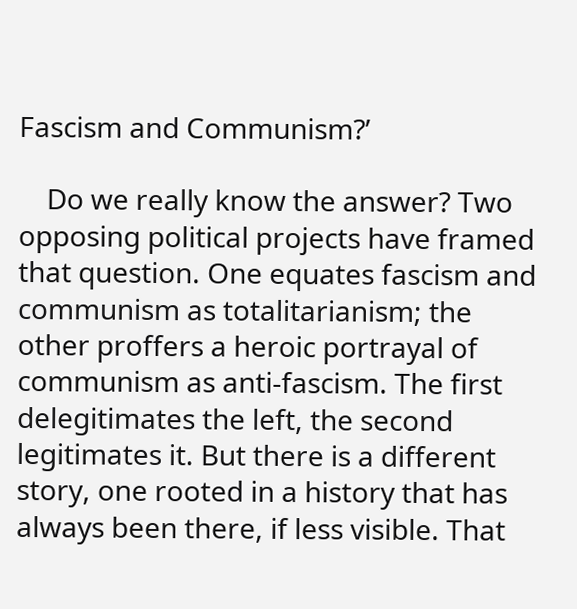Fascism and Communism?’

    Do we really know the answer? Two opposing political projects have framed that question. One equates fascism and communism as totalitarianism; the other proffers a heroic portrayal of communism as anti-fascism. The first delegitimates the left, the second legitimates it. But there is a different story, one rooted in a history that has always been there, if less visible. That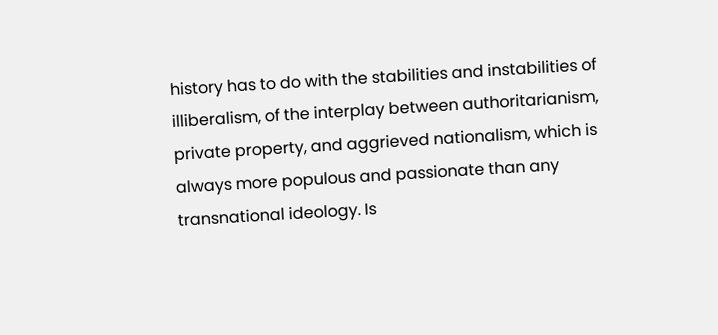history has to do with the stabilities and instabilities of illiberalism, of the interplay between authoritarianism, private property, and aggrieved nationalism, which is always more populous and passionate than any transnational ideology. Is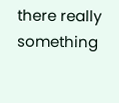there really something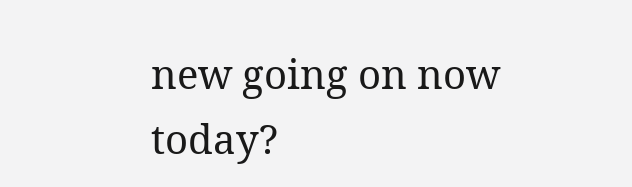new going on now today?